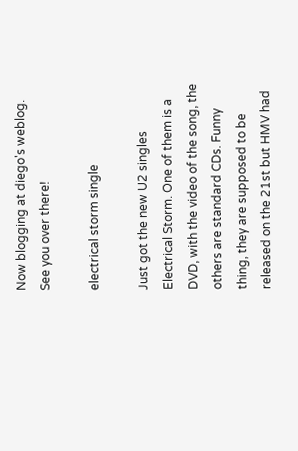Now blogging at diego's weblog. See you over there!

electrical storm single

Just got the new U2 singles Electrical Storm. One of them is a DVD, with the video of the song, the others are standard CDs. Funny thing, they are supposed to be released on the 21st but HMV had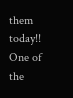them today!! One of the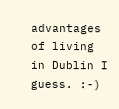advantages of living in Dublin I guess. :-)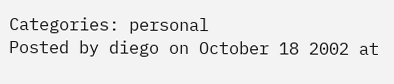Categories: personal
Posted by diego on October 18 2002 at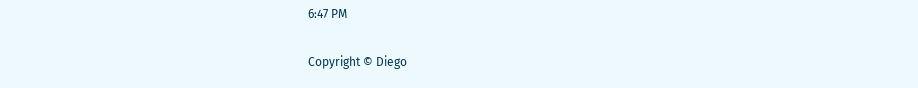6:47 PM

Copyright © Diego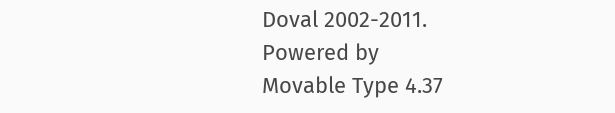Doval 2002-2011.
Powered by
Movable Type 4.37